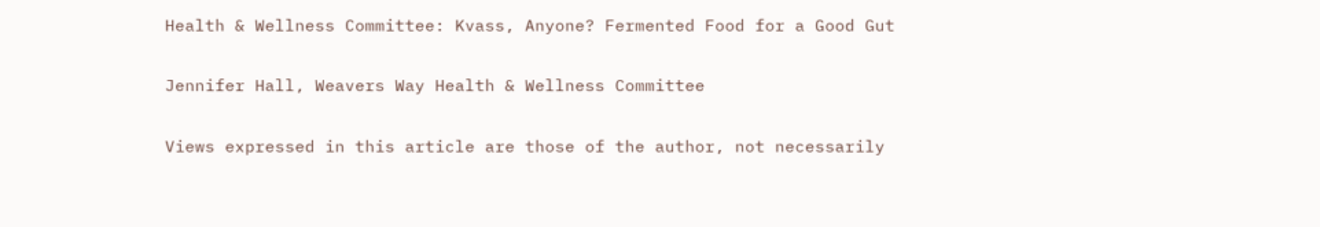Health & Wellness Committee: Kvass, Anyone? Fermented Food for a Good Gut

Jennifer Hall, Weavers Way Health & Wellness Committee

Views expressed in this article are those of the author, not necessarily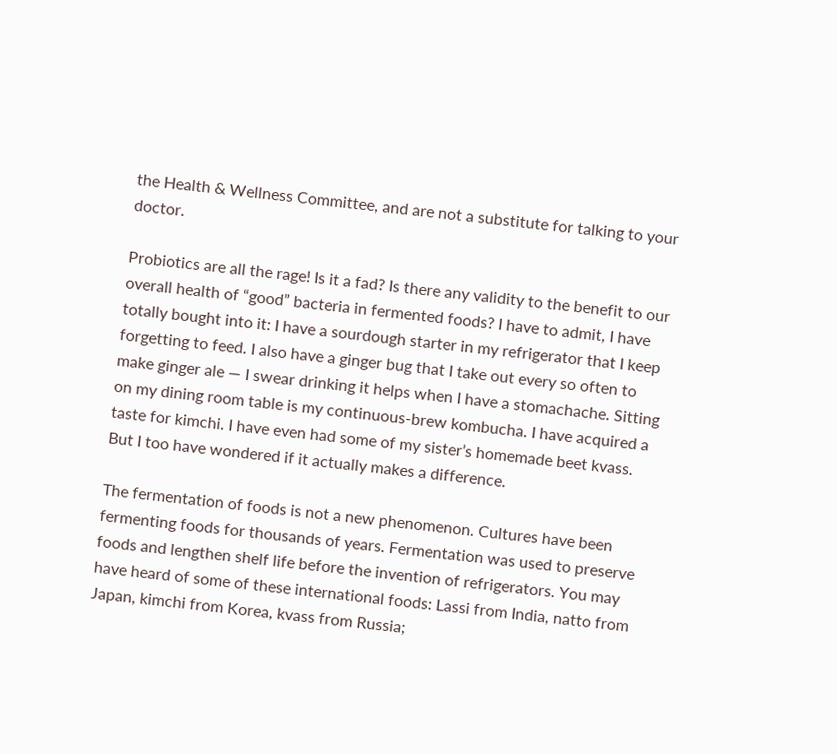the Health & Wellness Committee, and are not a substitute for talking to your doctor.

Probiotics are all the rage! Is it a fad? Is there any validity to the benefit to our overall health of “good” bacteria in fermented foods? I have to admit, I have totally bought into it: I have a sourdough starter in my refrigerator that I keep forgetting to feed. I also have a ginger bug that I take out every so often to make ginger ale — I swear drinking it helps when I have a stomachache. Sitting on my dining room table is my continuous-brew kombucha. I have acquired a taste for kimchi. I have even had some of my sister’s homemade beet kvass. But I too have wondered if it actually makes a difference.

The fermentation of foods is not a new phenomenon. Cultures have been fermenting foods for thousands of years. Fermentation was used to preserve foods and lengthen shelf life before the invention of refrigerators. You may have heard of some of these international foods: Lassi from India, natto from Japan, kimchi from Korea, kvass from Russia;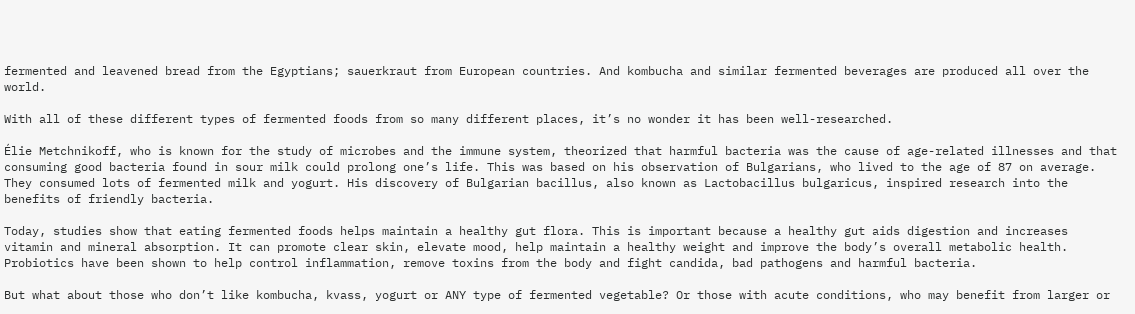fermented and leavened bread from the Egyptians; sauerkraut from European countries. And kombucha and similar fermented beverages are produced all over the world.

With all of these different types of fermented foods from so many different places, it’s no wonder it has been well-researched.

Élie Metchnikoff, who is known for the study of microbes and the immune system, theorized that harmful bacteria was the cause of age-related illnesses and that consuming good bacteria found in sour milk could prolong one’s life. This was based on his observation of Bulgarians, who lived to the age of 87 on average. They consumed lots of fermented milk and yogurt. His discovery of Bulgarian bacillus, also known as Lactobacillus bulgaricus, inspired research into the benefits of friendly bacteria.

Today, studies show that eating fermented foods helps maintain a healthy gut flora. This is important because a healthy gut aids digestion and increases vitamin and mineral absorption. It can promote clear skin, elevate mood, help maintain a healthy weight and improve the body’s overall metabolic health. Probiotics have been shown to help control inflammation, remove toxins from the body and fight candida, bad pathogens and harmful bacteria.

But what about those who don’t like kombucha, kvass, yogurt or ANY type of fermented vegetable? Or those with acute conditions, who may benefit from larger or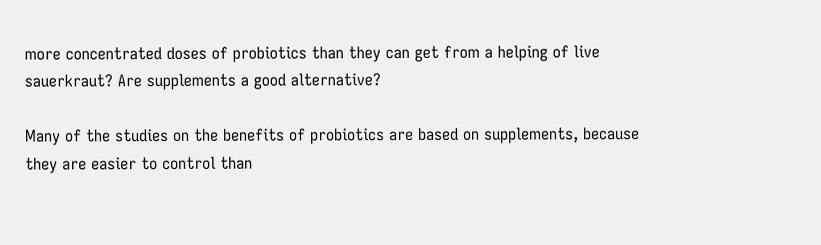more concentrated doses of probiotics than they can get from a helping of live sauerkraut? Are supplements a good alternative?

Many of the studies on the benefits of probiotics are based on supplements, because they are easier to control than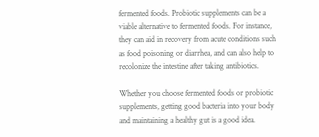fermented foods. Probiotic supplements can be a viable alternative to fermented foods. For instance, they can aid in recovery from acute conditions such as food poisoning or diarrhea, and can also help to recolonize the intestine after taking antibiotics.

Whether you choose fermented foods or probiotic supplements, getting good bacteria into your body and maintaining a healthy gut is a good idea.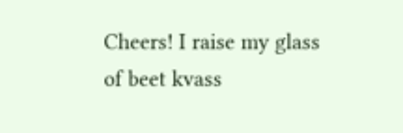Cheers! I raise my glass of beet kvass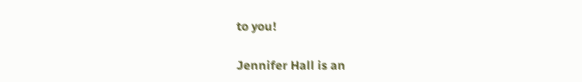to you!

Jennifer Hall is an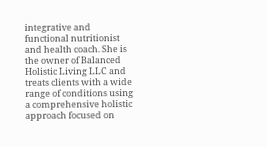integrative and functional nutritionist and health coach. She is the owner of Balanced Holistic Living LLC and treats clients with a wide range of conditions using a comprehensive holistic approach focused on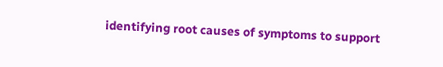identifying root causes of symptoms to support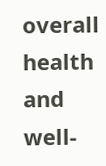overall health and well-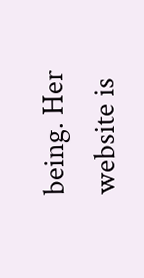being. Her website is